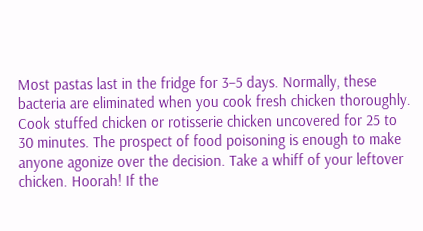Most pastas last in the fridge for 3–5 days. Normally, these bacteria are eliminated when you cook fresh chicken thoroughly. Cook stuffed chicken or rotisserie chicken uncovered for 25 to 30 minutes. The prospect of food poisoning is enough to make anyone agonize over the decision. Take a whiff of your leftover chicken. Hoorah! If the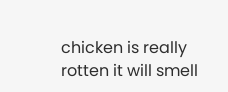chicken is really rotten it will smell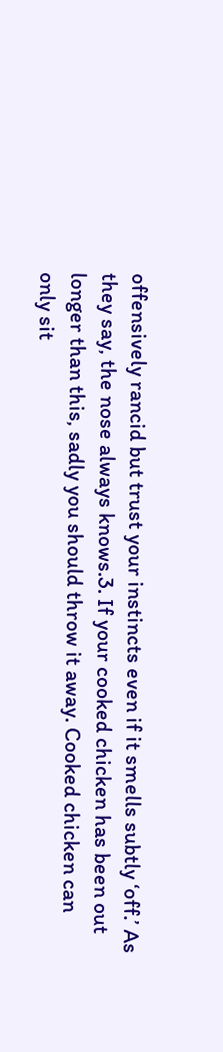offensively rancid but trust your instincts even if it smells subtly ‘off.’ As they say, the nose always knows.3. If your cooked chicken has been out longer than this, sadly you should throw it away. Cooked chicken can only sit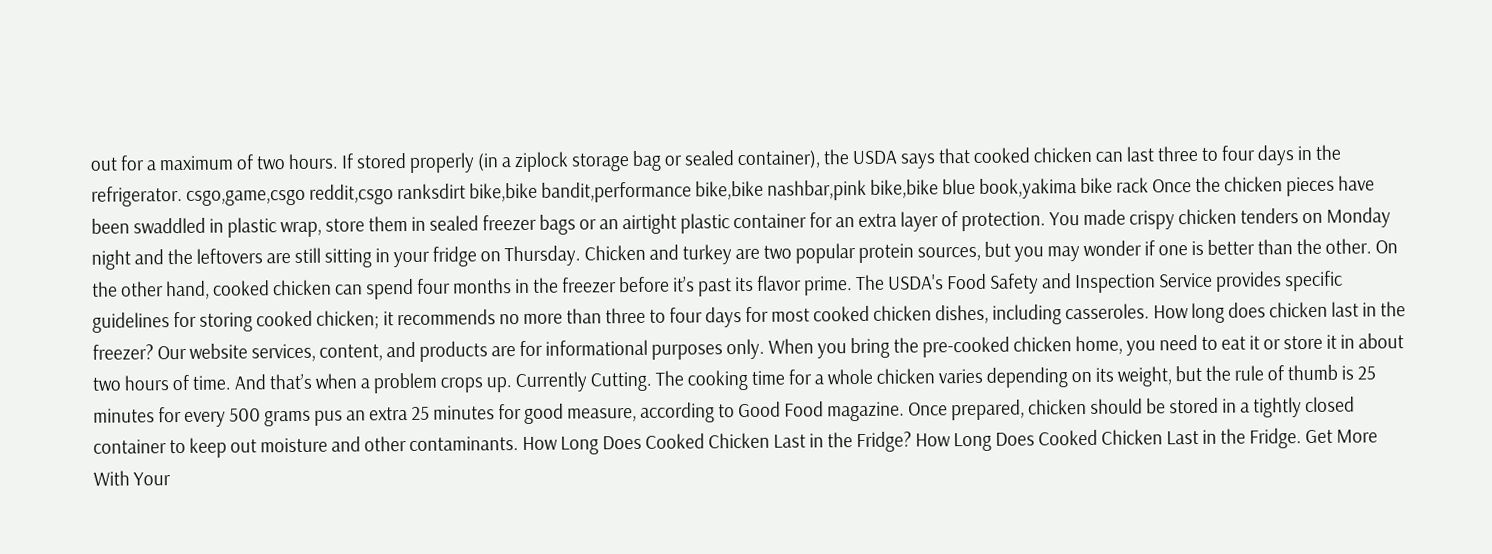out for a maximum of two hours. If stored properly (in a ziplock storage bag or sealed container), the USDA says that cooked chicken can last three to four days in the refrigerator. csgo,game,csgo reddit,csgo ranksdirt bike,bike bandit,performance bike,bike nashbar,pink bike,bike blue book,yakima bike rack Once the chicken pieces have been swaddled in plastic wrap, store them in sealed freezer bags or an airtight plastic container for an extra layer of protection. You made crispy chicken tenders on Monday night and the leftovers are still sitting in your fridge on Thursday. Chicken and turkey are two popular protein sources, but you may wonder if one is better than the other. On the other hand, cooked chicken can spend four months in the freezer before it’s past its flavor prime. The USDA's Food Safety and Inspection Service provides specific guidelines for storing cooked chicken; it recommends no more than three to four days for most cooked chicken dishes, including casseroles. How long does chicken last in the freezer? Our website services, content, and products are for informational purposes only. When you bring the pre-cooked chicken home, you need to eat it or store it in about two hours of time. And that’s when a problem crops up. Currently Cutting. The cooking time for a whole chicken varies depending on its weight, but the rule of thumb is 25 minutes for every 500 grams pus an extra 25 minutes for good measure, according to Good Food magazine. Once prepared, chicken should be stored in a tightly closed container to keep out moisture and other contaminants. How Long Does Cooked Chicken Last in the Fridge? How Long Does Cooked Chicken Last in the Fridge. Get More With Your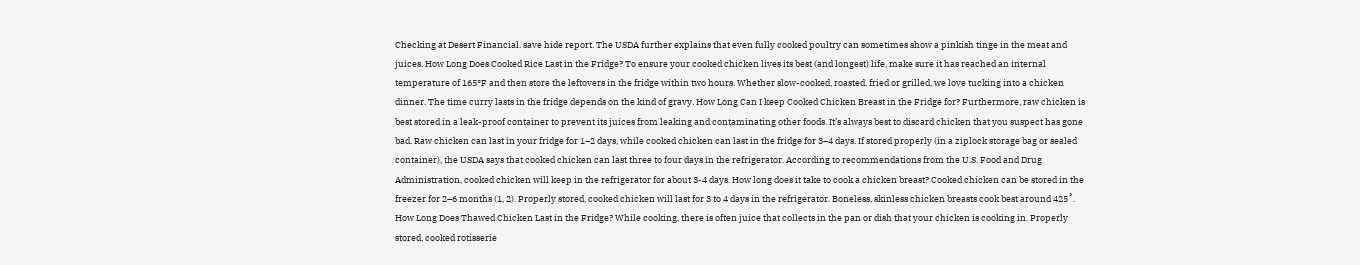Checking at Desert Financial. save hide report. The USDA further explains that even fully cooked poultry can sometimes show a pinkish tinge in the meat and juices. How Long Does Cooked Rice Last in the Fridge? To ensure your cooked chicken lives its best (and longest) life, make sure it has reached an internal temperature of 165°F and then store the leftovers in the fridge within two hours. Whether slow-cooked, roasted, fried or grilled, we love tucking into a chicken dinner. The time curry lasts in the fridge depends on the kind of gravy. How Long Can I keep Cooked Chicken Breast in the Fridge for? Furthermore, raw chicken is best stored in a leak-proof container to prevent its juices from leaking and contaminating other foods. It’s always best to discard chicken that you suspect has gone bad. Raw chicken can last in your fridge for 1–2 days, while cooked chicken can last in the fridge for 3–4 days. If stored properly (in a ziplock storage bag or sealed container), the USDA says that cooked chicken can last three to four days in the refrigerator. According to recommendations from the U.S. Food and Drug Administration, cooked chicken will keep in the refrigerator for about 3-4 days. How long does it take to cook a chicken breast? Cooked chicken can be stored in the freezer for 2–6 months (1, 2). Properly stored, cooked chicken will last for 3 to 4 days in the refrigerator. Boneless, skinless chicken breasts cook best around 425˚. How Long Does Thawed Chicken Last in the Fridge? While cooking, there is often juice that collects in the pan or dish that your chicken is cooking in. Properly stored, cooked rotisserie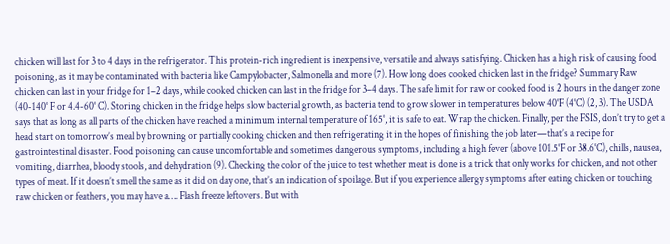chicken will last for 3 to 4 days in the refrigerator. This protein-rich ingredient is inexpensive, versatile and always satisfying. Chicken has a high risk of causing food poisoning, as it may be contaminated with bacteria like Campylobacter, Salmonella and more (7). How long does cooked chicken last in the fridge? Summary Raw chicken can last in your fridge for 1–2 days, while cooked chicken can last in the fridge for 3–4 days. The safe limit for raw or cooked food is 2 hours in the danger zone (40-140° F or 4.4-60° C). Storing chicken in the fridge helps slow bacterial growth, as bacteria tend to grow slower in temperatures below 40°F (4°C) (2, 3). The USDA says that as long as all parts of the chicken have reached a minimum internal temperature of 165°, it is safe to eat. Wrap the chicken. Finally, per the FSIS, don’t try to get a head start on tomorrow’s meal by browning or partially cooking chicken and then refrigerating it in the hopes of finishing the job later—that’s a recipe for gastrointestinal disaster. Food poisoning can cause uncomfortable and sometimes dangerous symptoms, including a high fever (above 101.5°F or 38.6°C), chills, nausea, vomiting, diarrhea, bloody stools, and dehydration (9). Checking the color of the juice to test whether meat is done is a trick that only works for chicken, and not other types of meat. If it doesn’t smell the same as it did on day one, that’s an indication of spoilage. But if you experience allergy symptoms after eating chicken or touching raw chicken or feathers, you may have a…. Flash freeze leftovers. But with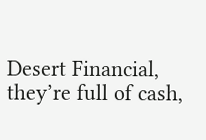Desert Financial, they’re full of cash,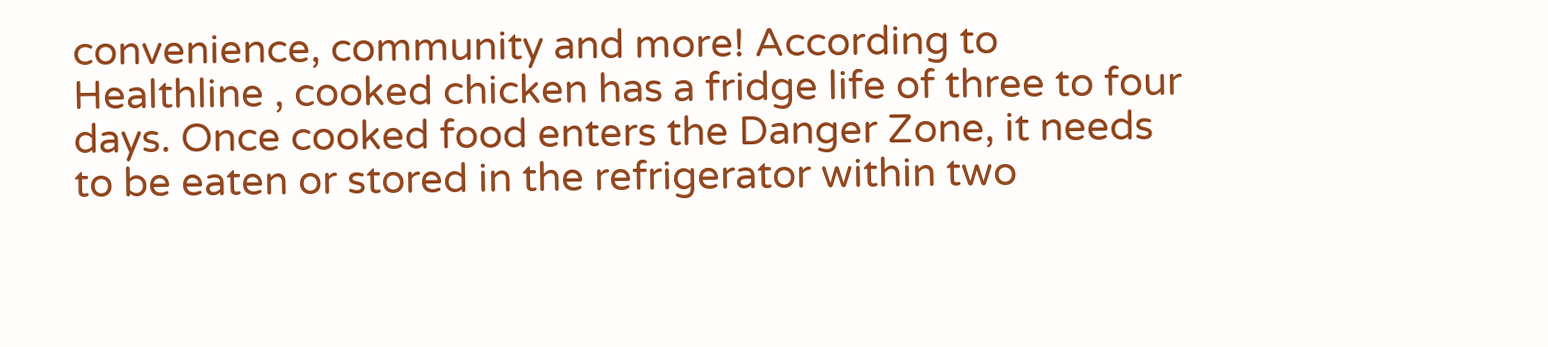convenience, community and more! According to Healthline , cooked chicken has a fridge life of three to four days. Once cooked food enters the Danger Zone, it needs to be eaten or stored in the refrigerator within two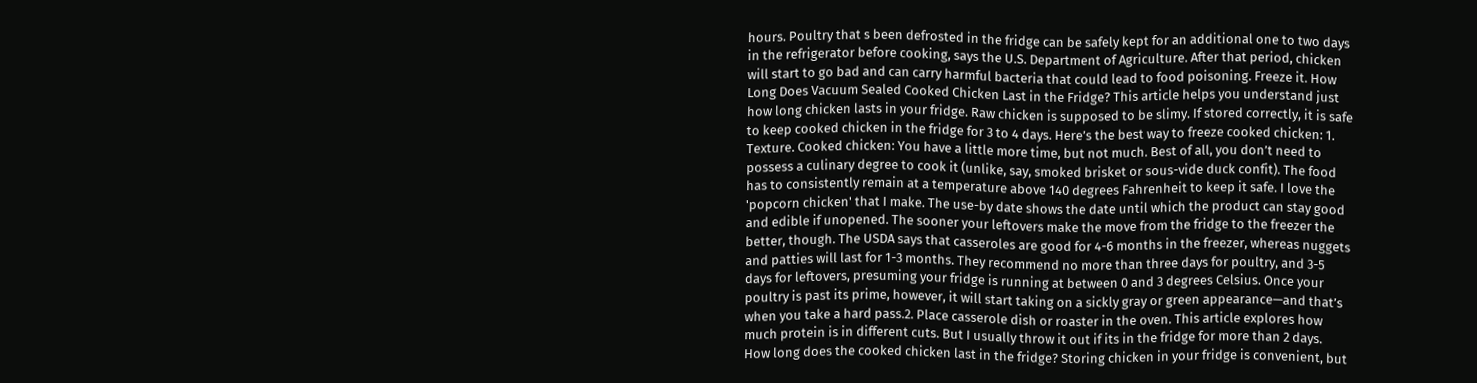hours. Poultry that s been defrosted in the fridge can be safely kept for an additional one to two days in the refrigerator before cooking, says the U.S. Department of Agriculture. After that period, chicken will start to go bad and can carry harmful bacteria that could lead to food poisoning. Freeze it. How Long Does Vacuum Sealed Cooked Chicken Last in the Fridge? This article helps you understand just how long chicken lasts in your fridge. Raw chicken is supposed to be slimy. If stored correctly, it is safe to keep cooked chicken in the fridge for 3 to 4 days. Here’s the best way to freeze cooked chicken: 1. Texture. Cooked chicken: You have a little more time, but not much. Best of all, you don’t need to possess a culinary degree to cook it (unlike, say, smoked brisket or sous-vide duck confit). The food has to consistently remain at a temperature above 140 degrees Fahrenheit to keep it safe. I love the 'popcorn chicken' that I make. The use-by date shows the date until which the product can stay good and edible if unopened. The sooner your leftovers make the move from the fridge to the freezer the better, though. The USDA says that casseroles are good for 4-6 months in the freezer, whereas nuggets and patties will last for 1-3 months. They recommend no more than three days for poultry, and 3-5 days for leftovers, presuming your fridge is running at between 0 and 3 degrees Celsius. Once your poultry is past its prime, however, it will start taking on a sickly gray or green appearance—and that’s when you take a hard pass.2. Place casserole dish or roaster in the oven. This article explores how much protein is in different cuts. But I usually throw it out if its in the fridge for more than 2 days. How long does the cooked chicken last in the fridge? Storing chicken in your fridge is convenient, but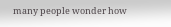many people wonder how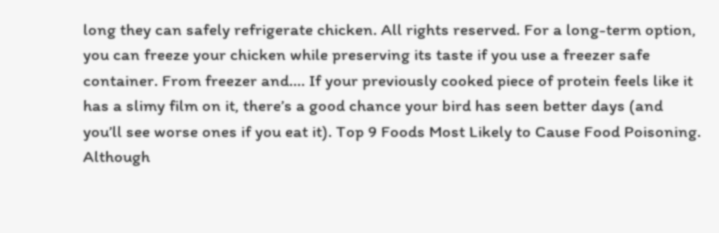long they can safely refrigerate chicken. All rights reserved. For a long-term option, you can freeze your chicken while preserving its taste if you use a freezer safe container. From freezer and…. If your previously cooked piece of protein feels like it has a slimy film on it, there’s a good chance your bird has seen better days (and you’ll see worse ones if you eat it). Top 9 Foods Most Likely to Cause Food Poisoning. Although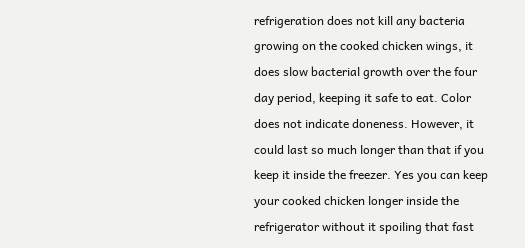refrigeration does not kill any bacteria growing on the cooked chicken wings, it does slow bacterial growth over the four day period, keeping it safe to eat. Color does not indicate doneness. However, it could last so much longer than that if you keep it inside the freezer. Yes you can keep your cooked chicken longer inside the refrigerator without it spoiling that fast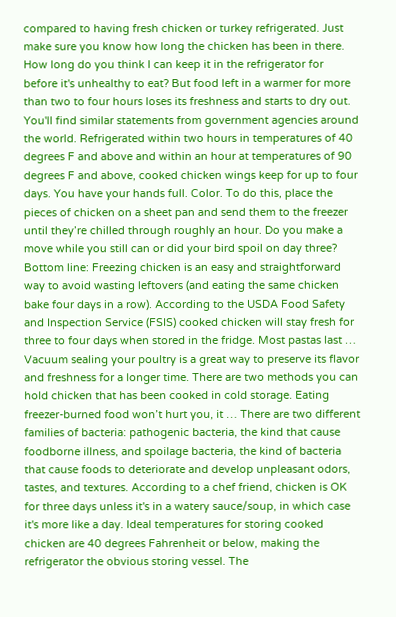compared to having fresh chicken or turkey refrigerated. Just make sure you know how long the chicken has been in there. How long do you think I can keep it in the refrigerator for before it's unhealthy to eat? But food left in a warmer for more than two to four hours loses its freshness and starts to dry out. You'll find similar statements from government agencies around the world. Refrigerated within two hours in temperatures of 40 degrees F and above and within an hour at temperatures of 90 degrees F and above, cooked chicken wings keep for up to four days. You have your hands full. Color. To do this, place the pieces of chicken on a sheet pan and send them to the freezer until they’re chilled through roughly an hour. Do you make a move while you still can or did your bird spoil on day three? Bottom line: Freezing chicken is an easy and straightforward way to avoid wasting leftovers (and eating the same chicken bake four days in a row). According to the USDA Food Safety and Inspection Service (FSIS) cooked chicken will stay fresh for three to four days when stored in the fridge. Most pastas last … Vacuum sealing your poultry is a great way to preserve its flavor and freshness for a longer time. There are two methods you can hold chicken that has been cooked in cold storage. Eating freezer-burned food won’t hurt you, it … There are two different families of bacteria: pathogenic bacteria, the kind that cause foodborne illness, and spoilage bacteria, the kind of bacteria that cause foods to deteriorate and develop unpleasant odors, tastes, and textures. According to a chef friend, chicken is OK for three days unless it's in a watery sauce/soup, in which case it's more like a day. Ideal temperatures for storing cooked chicken are 40 degrees Fahrenheit or below, making the refrigerator the obvious storing vessel. The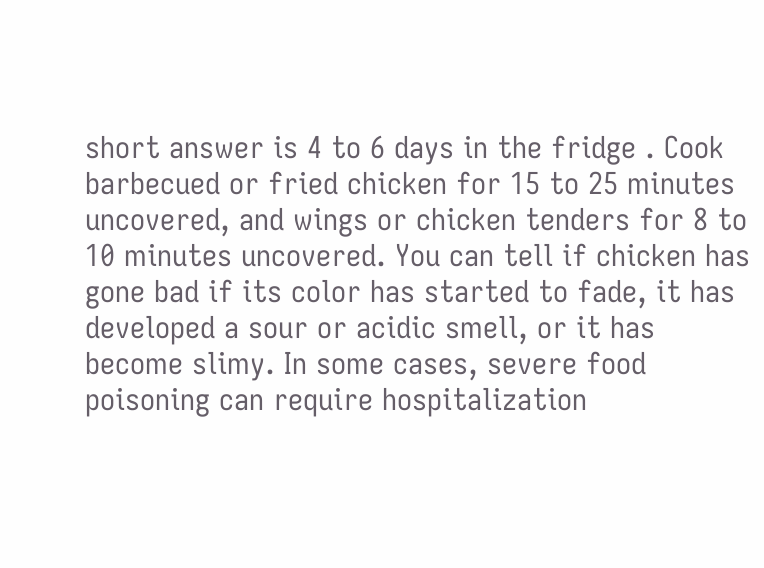short answer is 4 to 6 days in the fridge . Cook barbecued or fried chicken for 15 to 25 minutes uncovered, and wings or chicken tenders for 8 to 10 minutes uncovered. You can tell if chicken has gone bad if its color has started to fade, it has developed a sour or acidic smell, or it has become slimy. In some cases, severe food poisoning can require hospitalization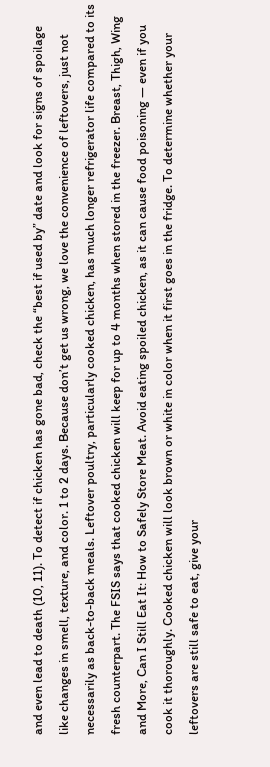and even lead to death (10, 11). To detect if chicken has gone bad, check the “best if used by” date and look for signs of spoilage like changes in smell, texture, and color. 1 to 2 days. Because don’t get us wrong, we love the convenience of leftovers, just not necessarily as back-to-back meals. Leftover poultry, particularly cooked chicken, has much longer refrigerator life compared to its fresh counterpart. The FSIS says that cooked chicken will keep for up to 4 months when stored in the freezer. Breast, Thigh, Wing and More, Can I Still Eat It: How to Safely Store Meat. Avoid eating spoiled chicken, as it can cause food poisoning — even if you cook it thoroughly. Cooked chicken will look brown or white in color when it first goes in the fridge. To determine whether your leftovers are still safe to eat, give your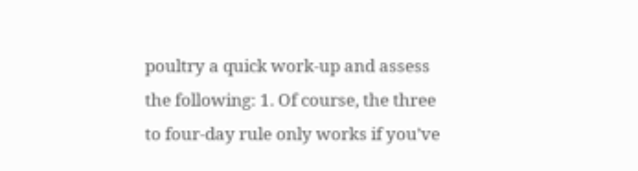poultry a quick work-up and assess the following: 1. Of course, the three to four-day rule only works if you’ve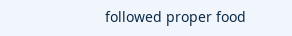followed proper food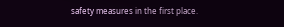safety measures in the first place.